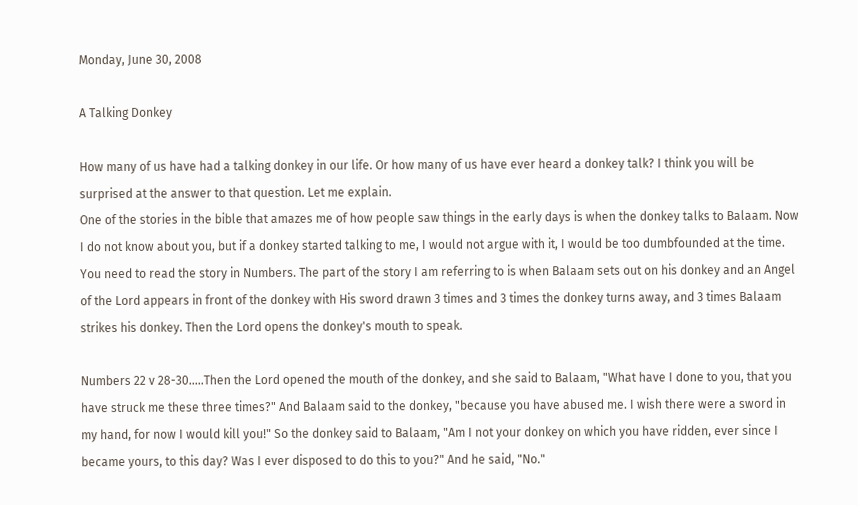Monday, June 30, 2008

A Talking Donkey

How many of us have had a talking donkey in our life. Or how many of us have ever heard a donkey talk? I think you will be surprised at the answer to that question. Let me explain.
One of the stories in the bible that amazes me of how people saw things in the early days is when the donkey talks to Balaam. Now I do not know about you, but if a donkey started talking to me, I would not argue with it, I would be too dumbfounded at the time. You need to read the story in Numbers. The part of the story I am referring to is when Balaam sets out on his donkey and an Angel of the Lord appears in front of the donkey with His sword drawn 3 times and 3 times the donkey turns away, and 3 times Balaam strikes his donkey. Then the Lord opens the donkey's mouth to speak.

Numbers 22 v 28-30.....Then the Lord opened the mouth of the donkey, and she said to Balaam, "What have I done to you, that you have struck me these three times?" And Balaam said to the donkey, "because you have abused me. I wish there were a sword in my hand, for now I would kill you!" So the donkey said to Balaam, "Am I not your donkey on which you have ridden, ever since I became yours, to this day? Was I ever disposed to do this to you?" And he said, "No."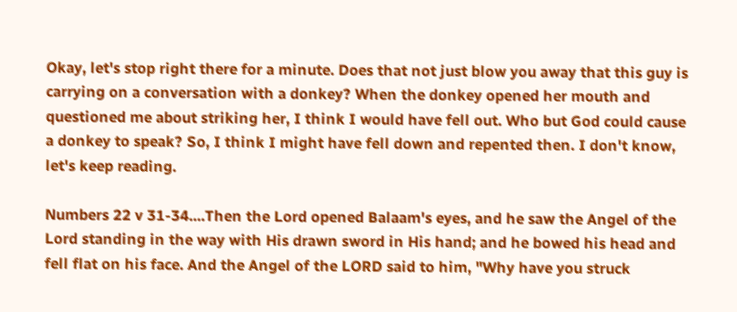Okay, let's stop right there for a minute. Does that not just blow you away that this guy is carrying on a conversation with a donkey? When the donkey opened her mouth and questioned me about striking her, I think I would have fell out. Who but God could cause a donkey to speak? So, I think I might have fell down and repented then. I don't know, let's keep reading.

Numbers 22 v 31-34....Then the Lord opened Balaam's eyes, and he saw the Angel of the Lord standing in the way with His drawn sword in His hand; and he bowed his head and fell flat on his face. And the Angel of the LORD said to him, "Why have you struck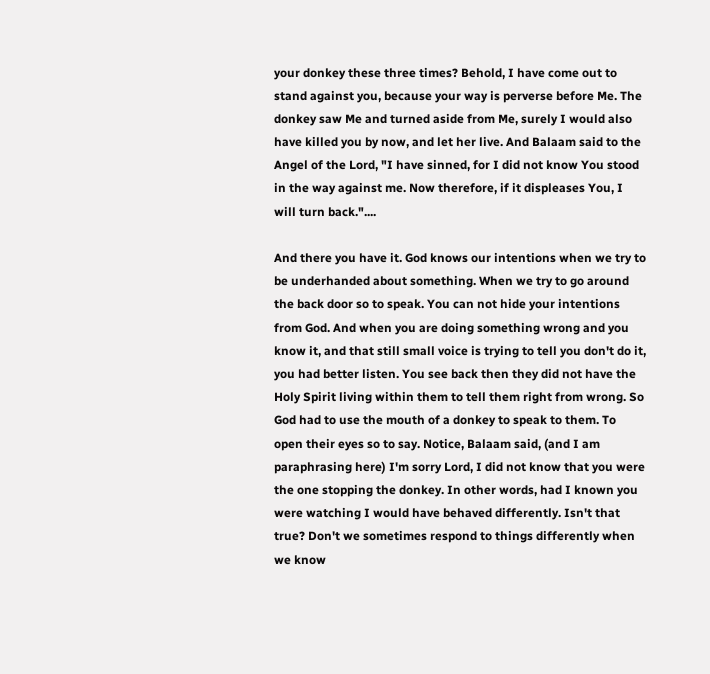your donkey these three times? Behold, I have come out to stand against you, because your way is perverse before Me. The donkey saw Me and turned aside from Me, surely I would also have killed you by now, and let her live. And Balaam said to the Angel of the Lord, "I have sinned, for I did not know You stood in the way against me. Now therefore, if it displeases You, I will turn back."....

And there you have it. God knows our intentions when we try to be underhanded about something. When we try to go around the back door so to speak. You can not hide your intentions from God. And when you are doing something wrong and you know it, and that still small voice is trying to tell you don't do it, you had better listen. You see back then they did not have the Holy Spirit living within them to tell them right from wrong. So God had to use the mouth of a donkey to speak to them. To open their eyes so to say. Notice, Balaam said, (and I am paraphrasing here) I'm sorry Lord, I did not know that you were the one stopping the donkey. In other words, had I known you were watching I would have behaved differently. Isn't that true? Don't we sometimes respond to things differently when we know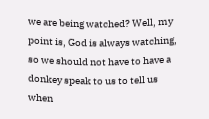we are being watched? Well, my point is, God is always watching, so we should not have to have a donkey speak to us to tell us when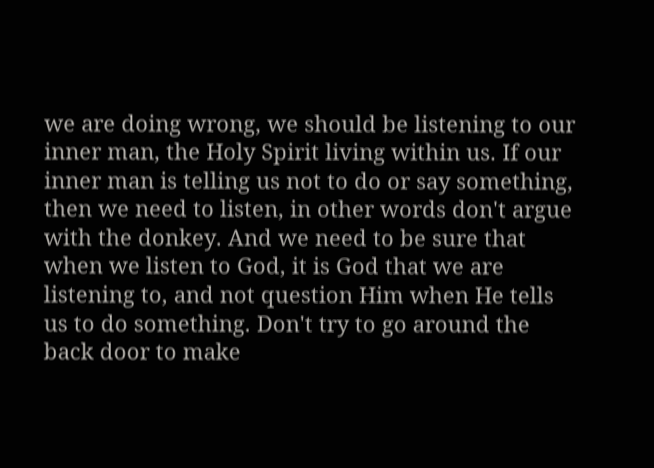we are doing wrong, we should be listening to our inner man, the Holy Spirit living within us. If our inner man is telling us not to do or say something, then we need to listen, in other words don't argue with the donkey. And we need to be sure that when we listen to God, it is God that we are listening to, and not question Him when He tells us to do something. Don't try to go around the back door to make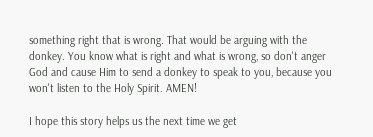something right that is wrong. That would be arguing with the donkey. You know what is right and what is wrong, so don't anger God and cause Him to send a donkey to speak to you, because you won't listen to the Holy Spirit. AMEN!

I hope this story helps us the next time we get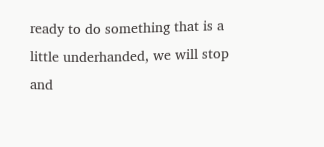ready to do something that is a little underhanded, we will stop and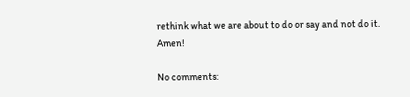rethink what we are about to do or say and not do it. Amen!

No comments: